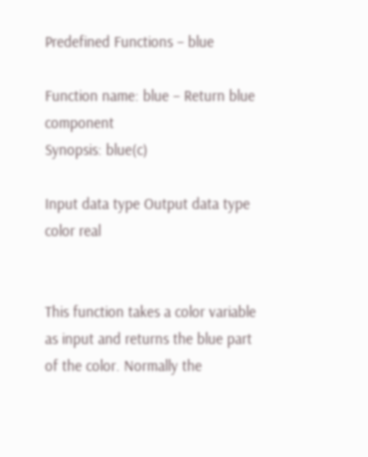Predefined Functions – blue

Function name: blue – Return blue component
Synopsis: blue(c)

Input data type Output data type
color real


This function takes a color variable as input and returns the blue part of the color. Normally the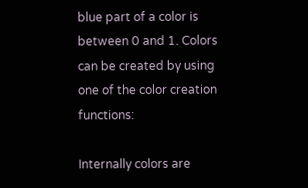blue part of a color is between 0 and 1. Colors can be created by using one of the color creation functions:

Internally colors are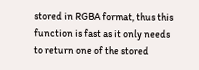stored in RGBA format, thus this function is fast as it only needs to return one of the stored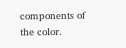components of the color.